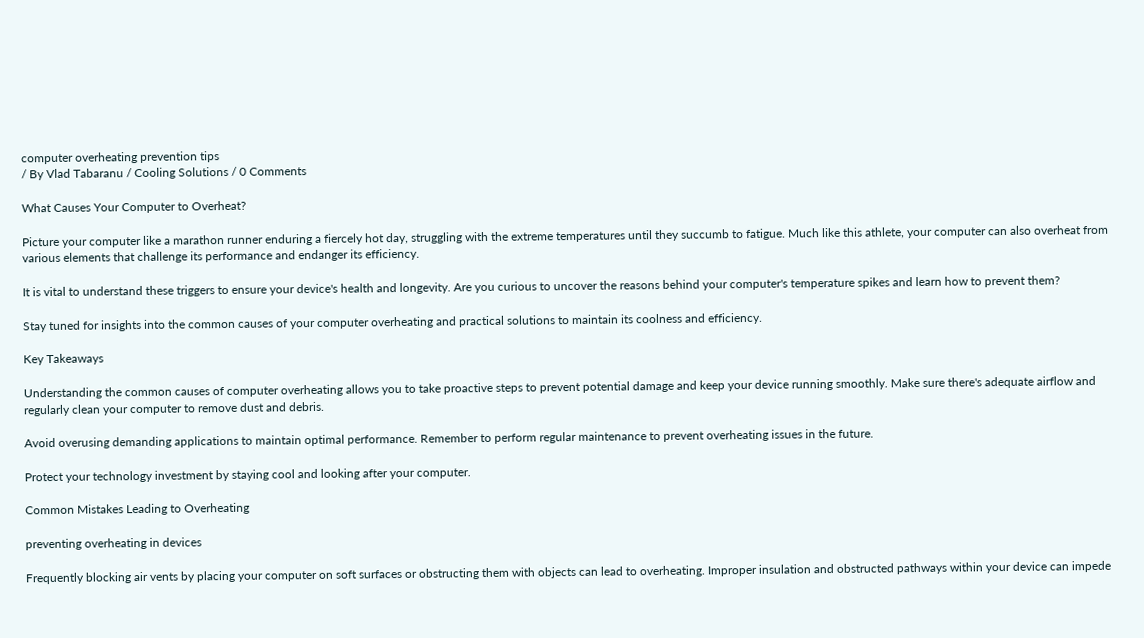computer overheating prevention tips
/ By Vlad Tabaranu / Cooling Solutions / 0 Comments

What Causes Your Computer to Overheat?

Picture your computer like a marathon runner enduring a fiercely hot day, struggling with the extreme temperatures until they succumb to fatigue. Much like this athlete, your computer can also overheat from various elements that challenge its performance and endanger its efficiency.

It is vital to understand these triggers to ensure your device's health and longevity. Are you curious to uncover the reasons behind your computer's temperature spikes and learn how to prevent them?

Stay tuned for insights into the common causes of your computer overheating and practical solutions to maintain its coolness and efficiency.

Key Takeaways

Understanding the common causes of computer overheating allows you to take proactive steps to prevent potential damage and keep your device running smoothly. Make sure there's adequate airflow and regularly clean your computer to remove dust and debris.

Avoid overusing demanding applications to maintain optimal performance. Remember to perform regular maintenance to prevent overheating issues in the future.

Protect your technology investment by staying cool and looking after your computer.

Common Mistakes Leading to Overheating

preventing overheating in devices

Frequently blocking air vents by placing your computer on soft surfaces or obstructing them with objects can lead to overheating. Improper insulation and obstructed pathways within your device can impede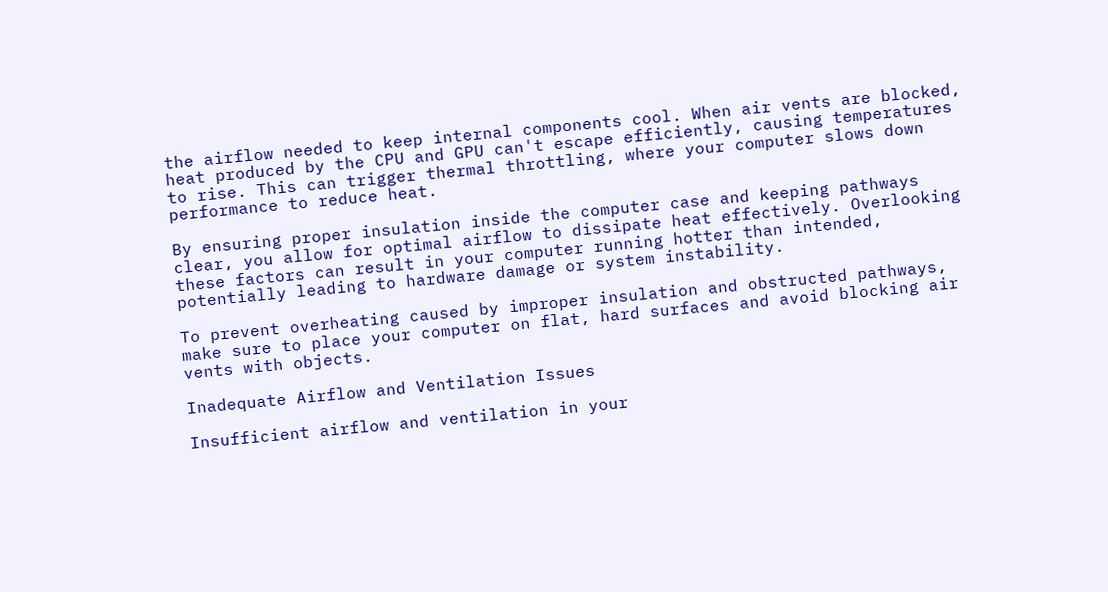the airflow needed to keep internal components cool. When air vents are blocked, heat produced by the CPU and GPU can't escape efficiently, causing temperatures to rise. This can trigger thermal throttling, where your computer slows down performance to reduce heat.

By ensuring proper insulation inside the computer case and keeping pathways clear, you allow for optimal airflow to dissipate heat effectively. Overlooking these factors can result in your computer running hotter than intended, potentially leading to hardware damage or system instability.

To prevent overheating caused by improper insulation and obstructed pathways, make sure to place your computer on flat, hard surfaces and avoid blocking air vents with objects.

Inadequate Airflow and Ventilation Issues

Insufficient airflow and ventilation in your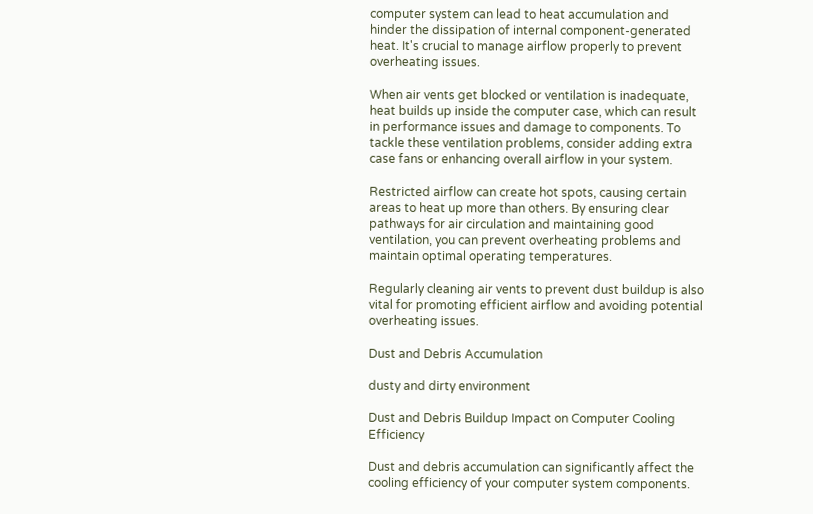computer system can lead to heat accumulation and hinder the dissipation of internal component-generated heat. It's crucial to manage airflow properly to prevent overheating issues.

When air vents get blocked or ventilation is inadequate, heat builds up inside the computer case, which can result in performance issues and damage to components. To tackle these ventilation problems, consider adding extra case fans or enhancing overall airflow in your system.

Restricted airflow can create hot spots, causing certain areas to heat up more than others. By ensuring clear pathways for air circulation and maintaining good ventilation, you can prevent overheating problems and maintain optimal operating temperatures.

Regularly cleaning air vents to prevent dust buildup is also vital for promoting efficient airflow and avoiding potential overheating issues.

Dust and Debris Accumulation

dusty and dirty environment

Dust and Debris Buildup Impact on Computer Cooling Efficiency

Dust and debris accumulation can significantly affect the cooling efficiency of your computer system components.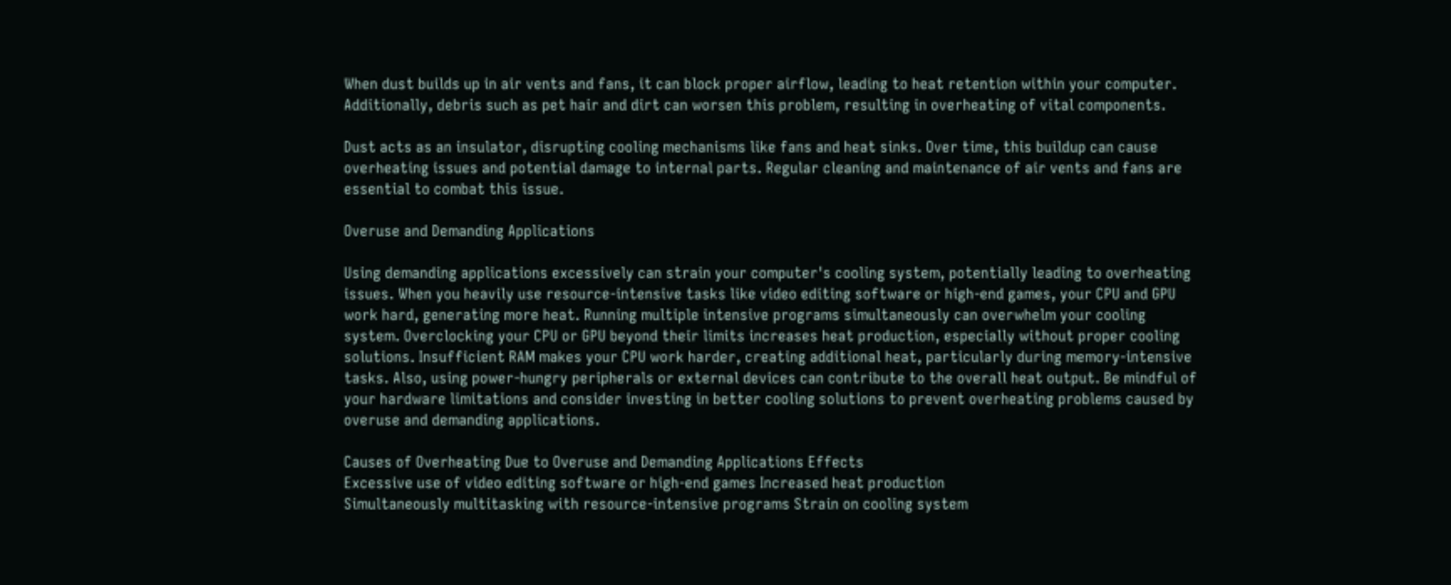When dust builds up in air vents and fans, it can block proper airflow, leading to heat retention within your computer. Additionally, debris such as pet hair and dirt can worsen this problem, resulting in overheating of vital components.

Dust acts as an insulator, disrupting cooling mechanisms like fans and heat sinks. Over time, this buildup can cause overheating issues and potential damage to internal parts. Regular cleaning and maintenance of air vents and fans are essential to combat this issue.

Overuse and Demanding Applications

Using demanding applications excessively can strain your computer's cooling system, potentially leading to overheating issues. When you heavily use resource-intensive tasks like video editing software or high-end games, your CPU and GPU work hard, generating more heat. Running multiple intensive programs simultaneously can overwhelm your cooling system. Overclocking your CPU or GPU beyond their limits increases heat production, especially without proper cooling solutions. Insufficient RAM makes your CPU work harder, creating additional heat, particularly during memory-intensive tasks. Also, using power-hungry peripherals or external devices can contribute to the overall heat output. Be mindful of your hardware limitations and consider investing in better cooling solutions to prevent overheating problems caused by overuse and demanding applications.

Causes of Overheating Due to Overuse and Demanding Applications Effects
Excessive use of video editing software or high-end games Increased heat production
Simultaneously multitasking with resource-intensive programs Strain on cooling system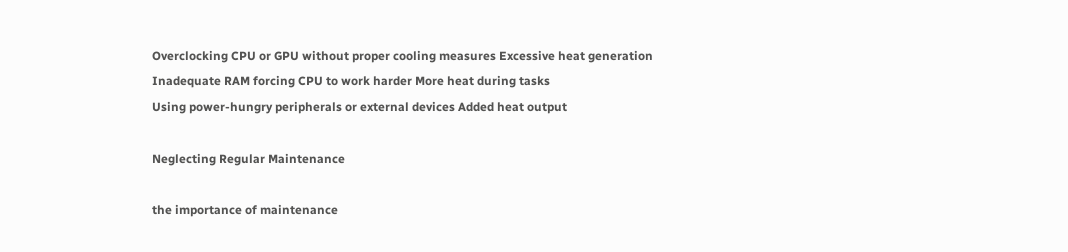Overclocking CPU or GPU without proper cooling measures Excessive heat generation
Inadequate RAM forcing CPU to work harder More heat during tasks
Using power-hungry peripherals or external devices Added heat output

Neglecting Regular Maintenance

the importance of maintenance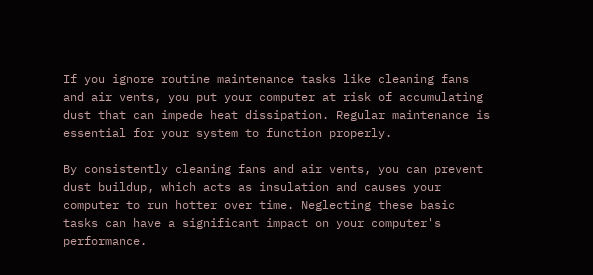If you ignore routine maintenance tasks like cleaning fans and air vents, you put your computer at risk of accumulating dust that can impede heat dissipation. Regular maintenance is essential for your system to function properly.

By consistently cleaning fans and air vents, you can prevent dust buildup, which acts as insulation and causes your computer to run hotter over time. Neglecting these basic tasks can have a significant impact on your computer's performance.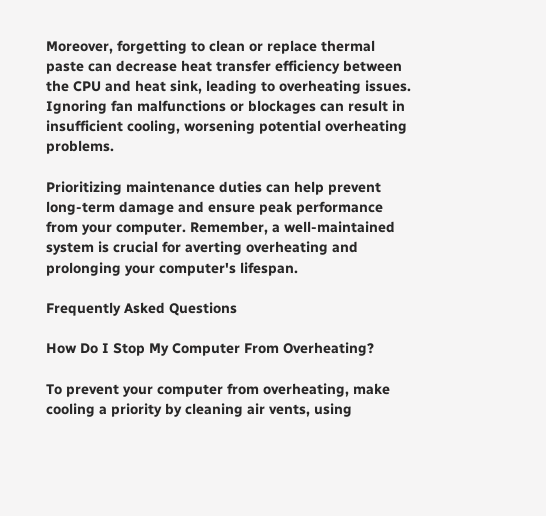Moreover, forgetting to clean or replace thermal paste can decrease heat transfer efficiency between the CPU and heat sink, leading to overheating issues. Ignoring fan malfunctions or blockages can result in insufficient cooling, worsening potential overheating problems.

Prioritizing maintenance duties can help prevent long-term damage and ensure peak performance from your computer. Remember, a well-maintained system is crucial for averting overheating and prolonging your computer's lifespan.

Frequently Asked Questions

How Do I Stop My Computer From Overheating?

To prevent your computer from overheating, make cooling a priority by cleaning air vents, using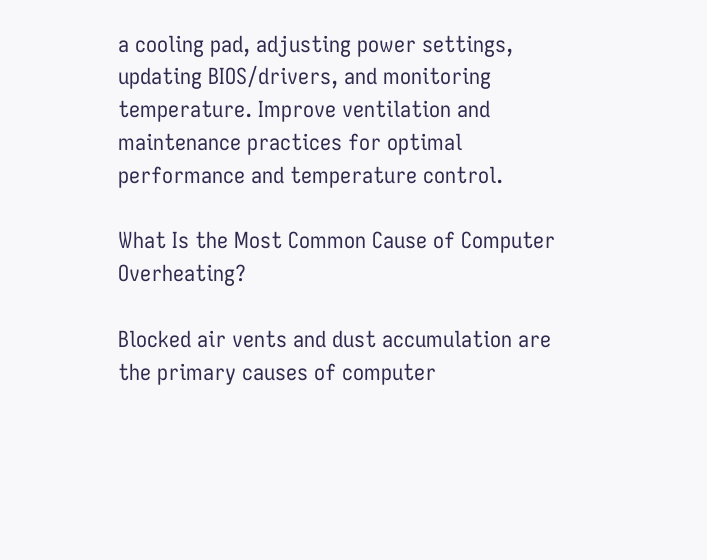a cooling pad, adjusting power settings, updating BIOS/drivers, and monitoring temperature. Improve ventilation and maintenance practices for optimal performance and temperature control.

What Is the Most Common Cause of Computer Overheating?

Blocked air vents and dust accumulation are the primary causes of computer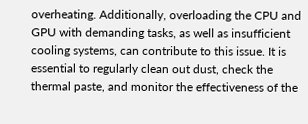overheating. Additionally, overloading the CPU and GPU with demanding tasks, as well as insufficient cooling systems, can contribute to this issue. It is essential to regularly clean out dust, check the thermal paste, and monitor the effectiveness of the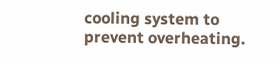cooling system to prevent overheating.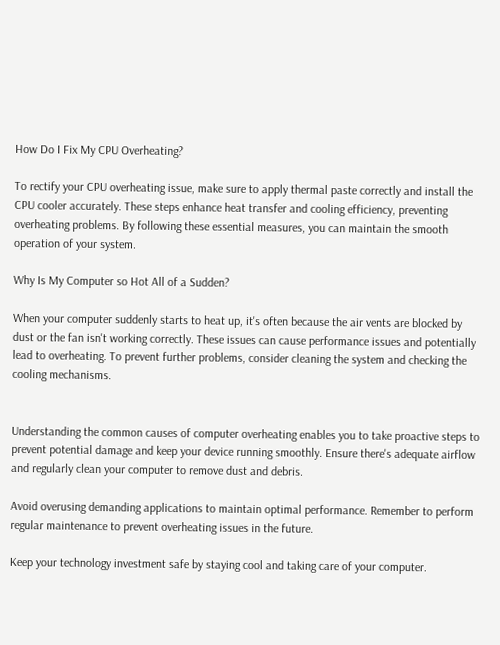How Do I Fix My CPU Overheating?

To rectify your CPU overheating issue, make sure to apply thermal paste correctly and install the CPU cooler accurately. These steps enhance heat transfer and cooling efficiency, preventing overheating problems. By following these essential measures, you can maintain the smooth operation of your system.

Why Is My Computer so Hot All of a Sudden?

When your computer suddenly starts to heat up, it's often because the air vents are blocked by dust or the fan isn't working correctly. These issues can cause performance issues and potentially lead to overheating. To prevent further problems, consider cleaning the system and checking the cooling mechanisms.


Understanding the common causes of computer overheating enables you to take proactive steps to prevent potential damage and keep your device running smoothly. Ensure there's adequate airflow and regularly clean your computer to remove dust and debris.

Avoid overusing demanding applications to maintain optimal performance. Remember to perform regular maintenance to prevent overheating issues in the future.

Keep your technology investment safe by staying cool and taking care of your computer.